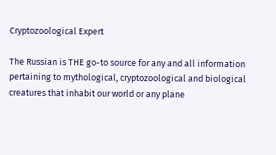Cryptozoological Expert

The Russian is THE go-to source for any and all information pertaining to mythological, cryptozoological and biological creatures that inhabit our world or any plane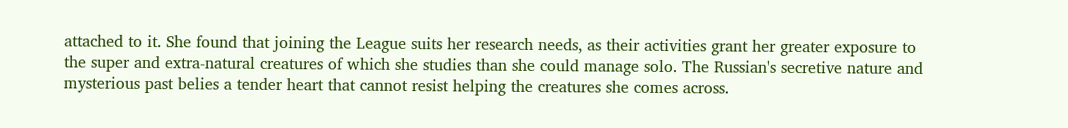attached to it. She found that joining the League suits her research needs, as their activities grant her greater exposure to the super and extra-natural creatures of which she studies than she could manage solo. The Russian's secretive nature and mysterious past belies a tender heart that cannot resist helping the creatures she comes across.